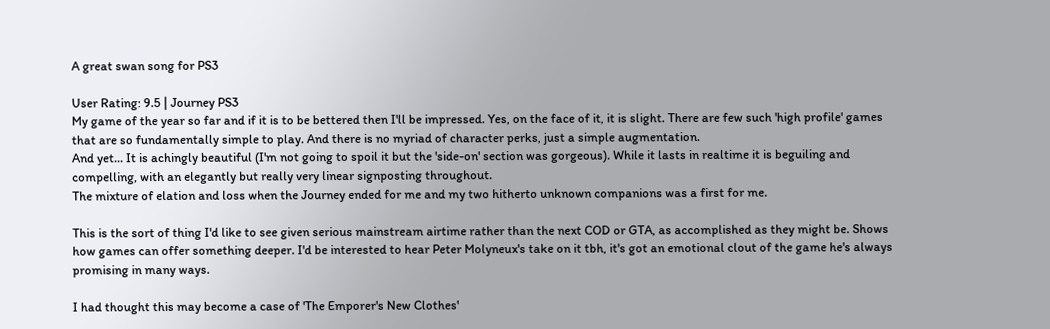A great swan song for PS3

User Rating: 9.5 | Journey PS3
My game of the year so far and if it is to be bettered then I'll be impressed. Yes, on the face of it, it is slight. There are few such 'high profile' games that are so fundamentally simple to play. And there is no myriad of character perks, just a simple augmentation.
And yet... It is achingly beautiful (I'm not going to spoil it but the 'side-on' section was gorgeous). While it lasts in realtime it is beguiling and compelling, with an elegantly but really very linear signposting throughout.
The mixture of elation and loss when the Journey ended for me and my two hitherto unknown companions was a first for me.

This is the sort of thing I'd like to see given serious mainstream airtime rather than the next COD or GTA, as accomplished as they might be. Shows how games can offer something deeper. I'd be interested to hear Peter Molyneux's take on it tbh, it's got an emotional clout of the game he's always promising in many ways.

I had thought this may become a case of 'The Emporer's New Clothes'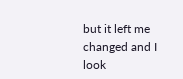but it left me changed and I look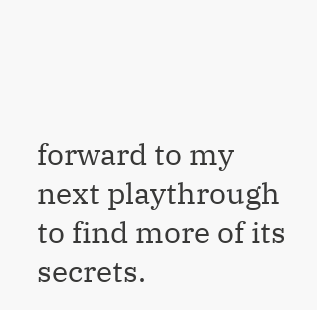forward to my next playthrough to find more of its secrets.